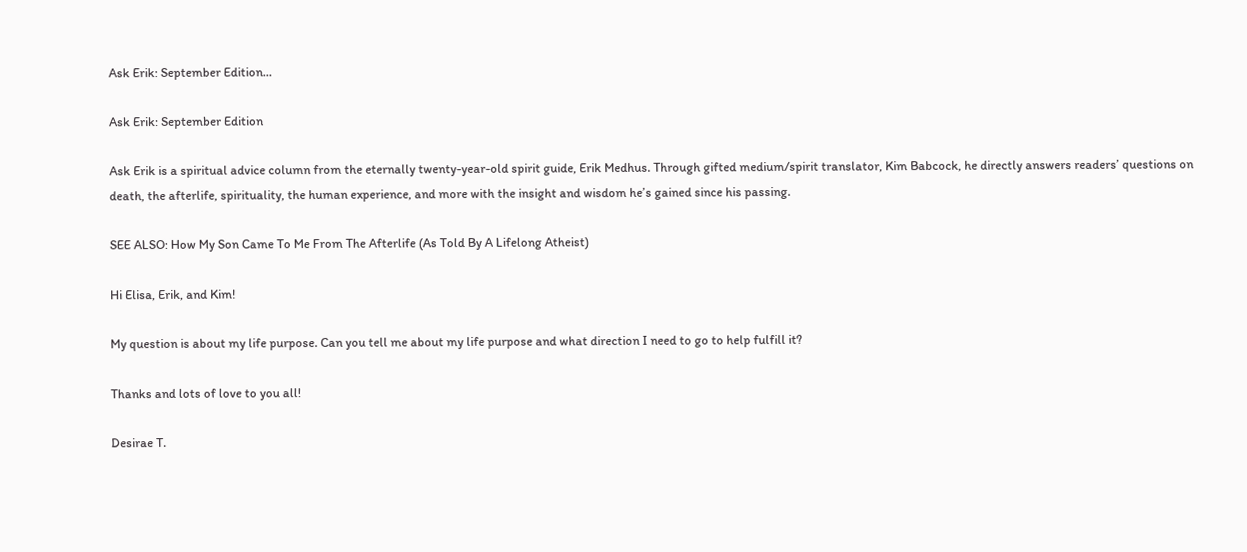Ask Erik: September Edition…

Ask Erik: September Edition

Ask Erik is a spiritual advice column from the eternally twenty-year-old spirit guide, Erik Medhus. Through gifted medium/spirit translator, Kim Babcock, he directly answers readers’ questions on death, the afterlife, spirituality, the human experience, and more with the insight and wisdom he’s gained since his passing.

SEE ALSO: How My Son Came To Me From The Afterlife (As Told By A Lifelong Atheist)

Hi Elisa, Erik, and Kim!

My question is about my life purpose. Can you tell me about my life purpose and what direction I need to go to help fulfill it?

Thanks and lots of love to you all!

Desirae T.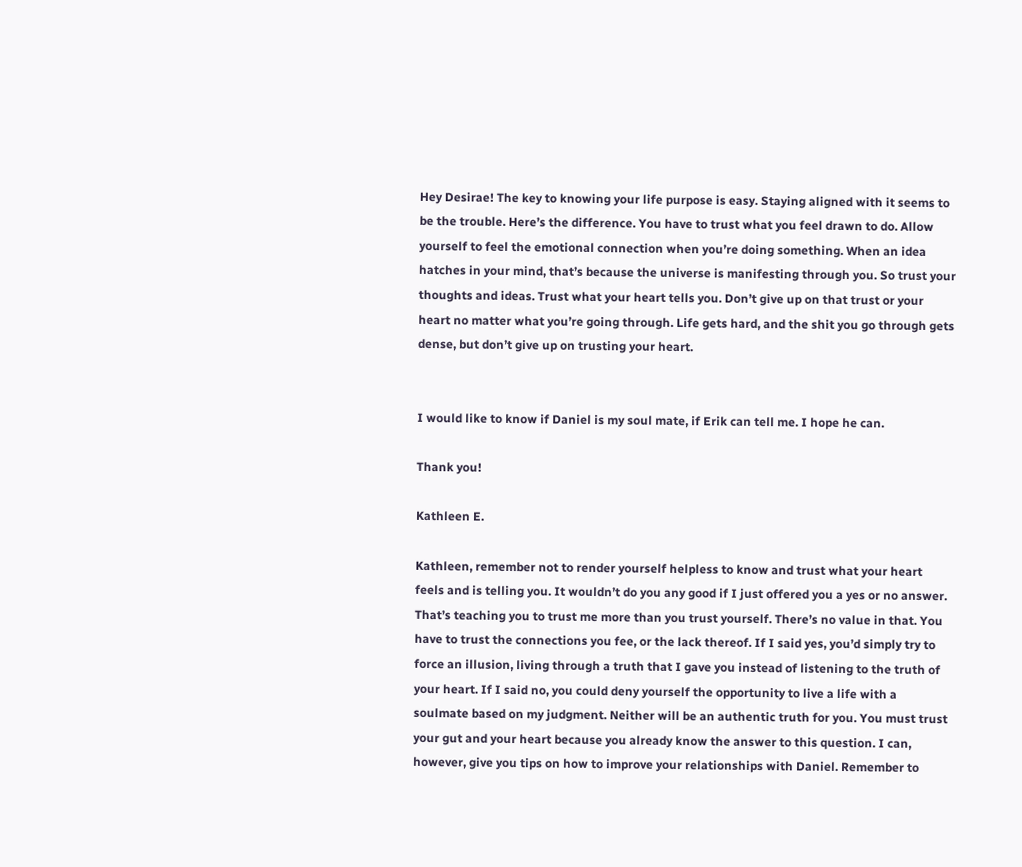Hey Desirae! The key to knowing your life purpose is easy. Staying aligned with it seems to be the trouble. Here’s the difference. You have to trust what you feel drawn to do. Allow yourself to feel the emotional connection when you’re doing something. When an idea hatches in your mind, that’s because the universe is manifesting through you. So trust your thoughts and ideas. Trust what your heart tells you. Don’t give up on that trust or your heart no matter what you’re going through. Life gets hard, and the shit you go through gets dense, but don’t give up on trusting your heart.


I would like to know if Daniel is my soul mate, if Erik can tell me. I hope he can.

Thank you!

Kathleen E.

Kathleen, remember not to render yourself helpless to know and trust what your heart feels and is telling you. It wouldn’t do you any good if I just offered you a yes or no answer. That’s teaching you to trust me more than you trust yourself. There’s no value in that. You have to trust the connections you fee, or the lack thereof. If I said yes, you’d simply try to force an illusion, living through a truth that I gave you instead of listening to the truth of your heart. If I said no, you could deny yourself the opportunity to live a life with a soulmate based on my judgment. Neither will be an authentic truth for you. You must trust your gut and your heart because you already know the answer to this question. I can, however, give you tips on how to improve your relationships with Daniel. Remember to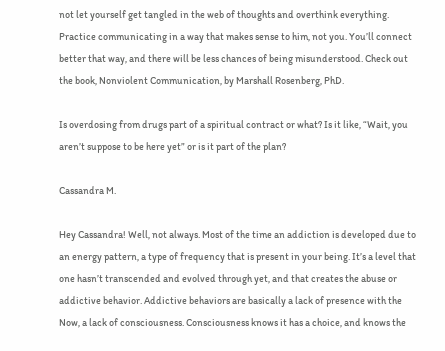not let yourself get tangled in the web of thoughts and overthink everything. Practice communicating in a way that makes sense to him, not you. You’ll connect better that way, and there will be less chances of being misunderstood. Check out the book, Nonviolent Communication, by Marshall Rosenberg, PhD.

Is overdosing from drugs part of a spiritual contract or what? Is it like, “Wait, you aren’t suppose to be here yet” or is it part of the plan?

Cassandra M.

Hey Cassandra! Well, not always. Most of the time an addiction is developed due to an energy pattern, a type of frequency that is present in your being. It’s a level that one hasn’t transcended and evolved through yet, and that creates the abuse or addictive behavior. Addictive behaviors are basically a lack of presence with the Now, a lack of consciousness. Consciousness knows it has a choice, and knows the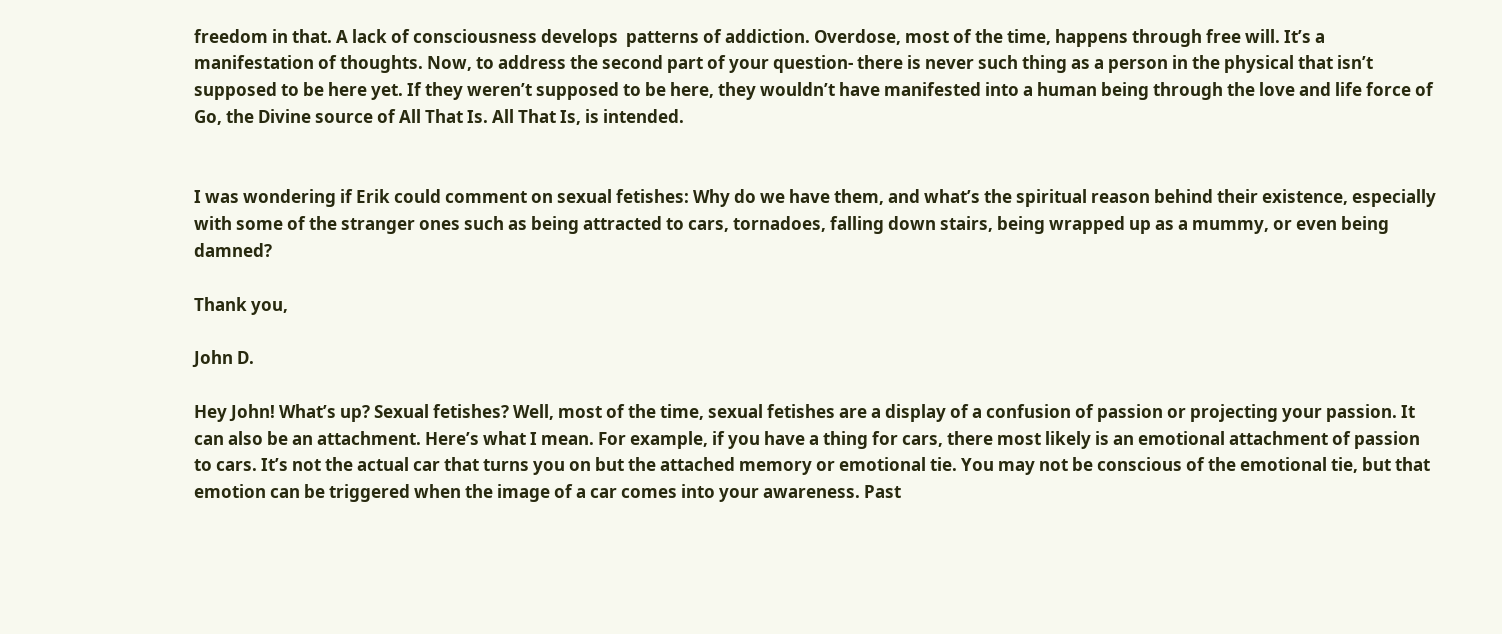freedom in that. A lack of consciousness develops  patterns of addiction. Overdose, most of the time, happens through free will. It’s a manifestation of thoughts. Now, to address the second part of your question- there is never such thing as a person in the physical that isn’t supposed to be here yet. If they weren’t supposed to be here, they wouldn’t have manifested into a human being through the love and life force of Go, the Divine source of All That Is. All That Is, is intended.


I was wondering if Erik could comment on sexual fetishes: Why do we have them, and what’s the spiritual reason behind their existence, especially with some of the stranger ones such as being attracted to cars, tornadoes, falling down stairs, being wrapped up as a mummy, or even being damned?

Thank you,

John D.

Hey John! What’s up? Sexual fetishes? Well, most of the time, sexual fetishes are a display of a confusion of passion or projecting your passion. It can also be an attachment. Here’s what I mean. For example, if you have a thing for cars, there most likely is an emotional attachment of passion to cars. It’s not the actual car that turns you on but the attached memory or emotional tie. You may not be conscious of the emotional tie, but that emotion can be triggered when the image of a car comes into your awareness. Past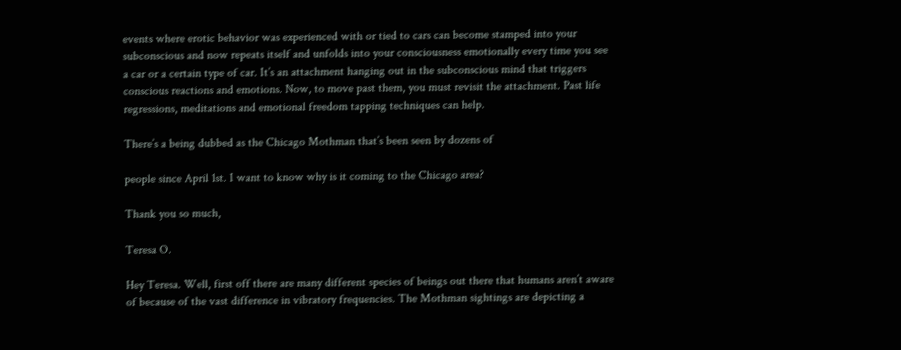events where erotic behavior was experienced with or tied to cars can become stamped into your subconscious and now repeats itself and unfolds into your consciousness emotionally every time you see a car or a certain type of car. It’s an attachment hanging out in the subconscious mind that triggers conscious reactions and emotions. Now, to move past them, you must revisit the attachment. Past life regressions, meditations and emotional freedom tapping techniques can help.

There’s a being dubbed as the Chicago Mothman that’s been seen by dozens of

people since April 1st. I want to know why is it coming to the Chicago area?

Thank you so much,

Teresa O.

Hey Teresa. Well, first off there are many different species of beings out there that humans aren’t aware of because of the vast difference in vibratory frequencies. The Mothman sightings are depicting a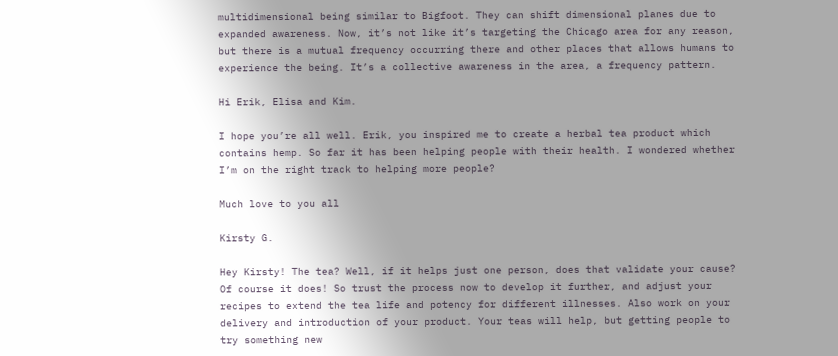multidimensional being similar to Bigfoot. They can shift dimensional planes due to expanded awareness. Now, it’s not like it’s targeting the Chicago area for any reason, but there is a mutual frequency occurring there and other places that allows humans to experience the being. It’s a collective awareness in the area, a frequency pattern.

Hi Erik, Elisa and Kim.

I hope you’re all well. Erik, you inspired me to create a herbal tea product which contains hemp. So far it has been helping people with their health. I wondered whether I’m on the right track to helping more people?

Much love to you all

Kirsty G.

Hey Kirsty! The tea? Well, if it helps just one person, does that validate your cause? Of course it does! So trust the process now to develop it further, and adjust your recipes to extend the tea life and potency for different illnesses. Also work on your delivery and introduction of your product. Your teas will help, but getting people to try something new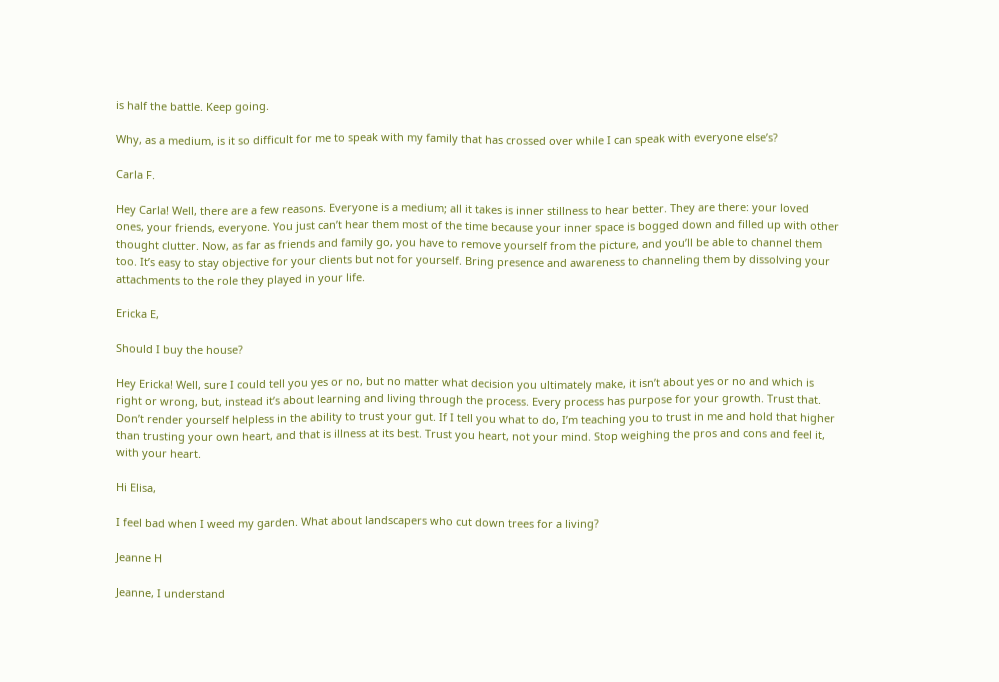is half the battle. Keep going.

Why, as a medium, is it so difficult for me to speak with my family that has crossed over while I can speak with everyone else’s?

Carla F.

Hey Carla! Well, there are a few reasons. Everyone is a medium; all it takes is inner stillness to hear better. They are there: your loved ones, your friends, everyone. You just can’t hear them most of the time because your inner space is bogged down and filled up with other thought clutter. Now, as far as friends and family go, you have to remove yourself from the picture, and you’ll be able to channel them too. It’s easy to stay objective for your clients but not for yourself. Bring presence and awareness to channeling them by dissolving your attachments to the role they played in your life.

Ericka E,

Should I buy the house?

Hey Ericka! Well, sure I could tell you yes or no, but no matter what decision you ultimately make, it isn’t about yes or no and which is right or wrong, but, instead it’s about learning and living through the process. Every process has purpose for your growth. Trust that. Don’t render yourself helpless in the ability to trust your gut. If I tell you what to do, I’m teaching you to trust in me and hold that higher than trusting your own heart, and that is illness at its best. Trust you heart, not your mind. Stop weighing the pros and cons and feel it, with your heart.

Hi Elisa,

I feel bad when I weed my garden. What about landscapers who cut down trees for a living?

Jeanne H

Jeanne, I understand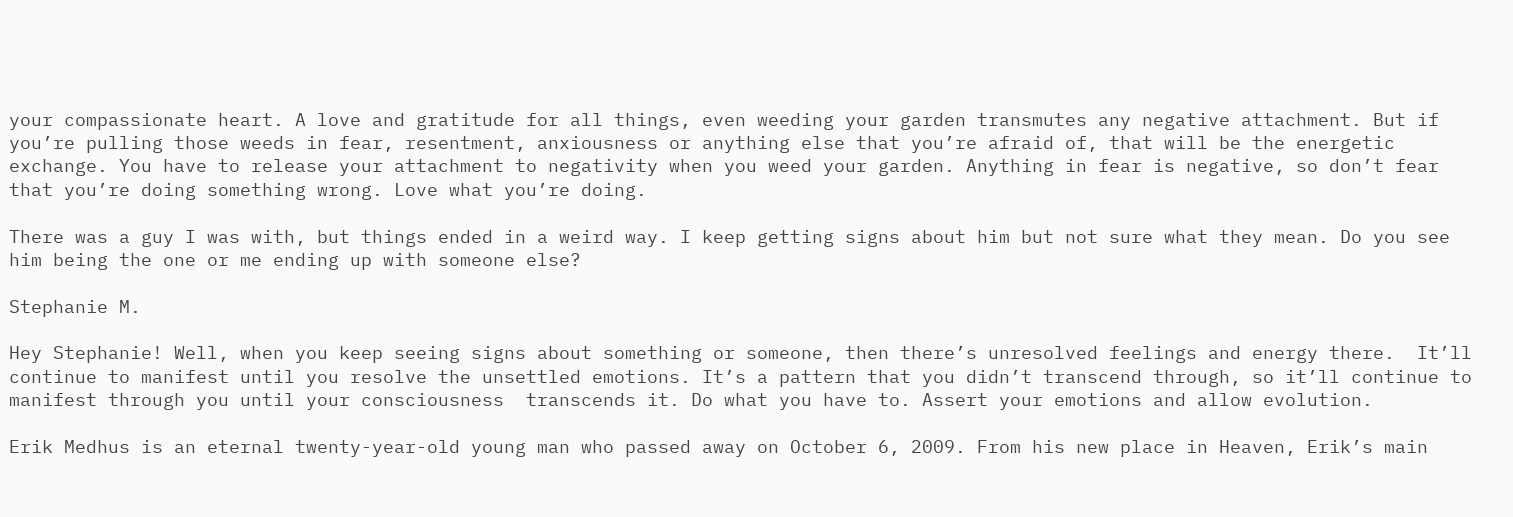your compassionate heart. A love and gratitude for all things, even weeding your garden transmutes any negative attachment. But if you’re pulling those weeds in fear, resentment, anxiousness or anything else that you’re afraid of, that will be the energetic exchange. You have to release your attachment to negativity when you weed your garden. Anything in fear is negative, so don’t fear that you’re doing something wrong. Love what you’re doing.

There was a guy I was with, but things ended in a weird way. I keep getting signs about him but not sure what they mean. Do you see him being the one or me ending up with someone else?

Stephanie M.

Hey Stephanie! Well, when you keep seeing signs about something or someone, then there’s unresolved feelings and energy there.  It’ll continue to manifest until you resolve the unsettled emotions. It’s a pattern that you didn’t transcend through, so it’ll continue to manifest through you until your consciousness  transcends it. Do what you have to. Assert your emotions and allow evolution.

Erik Medhus is an eternal twenty-year-old young man who passed away on October 6, 2009. From his new place in Heaven, Erik’s main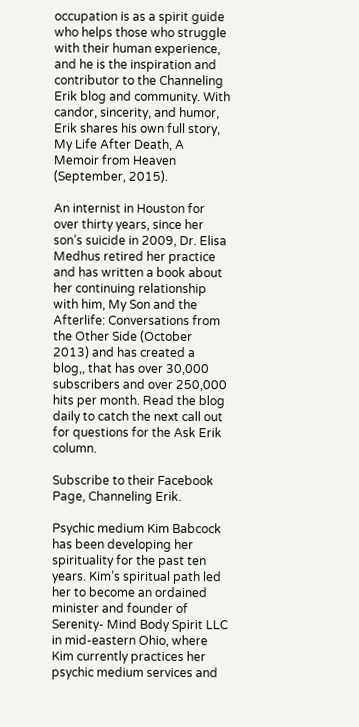occupation is as a spirit guide who helps those who struggle with their human experience, and he is the inspiration and contributor to the Channeling Erik blog and community. With candor, sincerity, and humor, Erik shares his own full story, My Life After Death, A Memoir from Heaven (September, 2015).

An internist in Houston for over thirty years, since her son’s suicide in 2009, Dr. Elisa Medhus retired her practice and has written a book about her continuing relationship with him, My Son and the Afterlife: Conversations from the Other Side (October 2013) and has created a blog,, that has over 30,000 subscribers and over 250,000 hits per month. Read the blog daily to catch the next call out for questions for the Ask Erik column.

Subscribe to their Facebook Page, Channeling Erik.

Psychic medium Kim Babcock has been developing her spirituality for the past ten years. Kim’s spiritual path led her to become an ordained minister and founder of Serenity- Mind Body Spirit LLC in mid-eastern Ohio, where Kim currently practices her psychic medium services and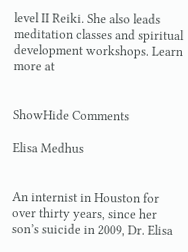level II Reiki. She also leads meditation classes and spiritual development workshops. Learn more at


ShowHide Comments

Elisa Medhus


An internist in Houston for over thirty years, since her son’s suicide in 2009, Dr. Elisa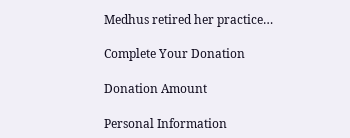Medhus retired her practice…

Complete Your Donation

Donation Amount

Personal Information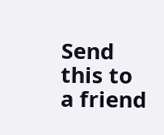Send this to a friend